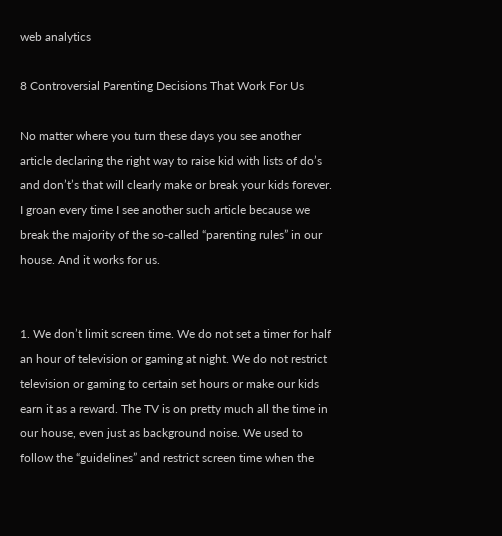web analytics

8 Controversial Parenting Decisions That Work For Us

No matter where you turn these days you see another article declaring the right way to raise kid with lists of do’s and don’t’s that will clearly make or break your kids forever. I groan every time I see another such article because we break the majority of the so-called “parenting rules” in our house. And it works for us.


1. We don’t limit screen time. We do not set a timer for half an hour of television or gaming at night. We do not restrict television or gaming to certain set hours or make our kids earn it as a reward. The TV is on pretty much all the time in our house, even just as background noise. We used to follow the “guidelines” and restrict screen time when the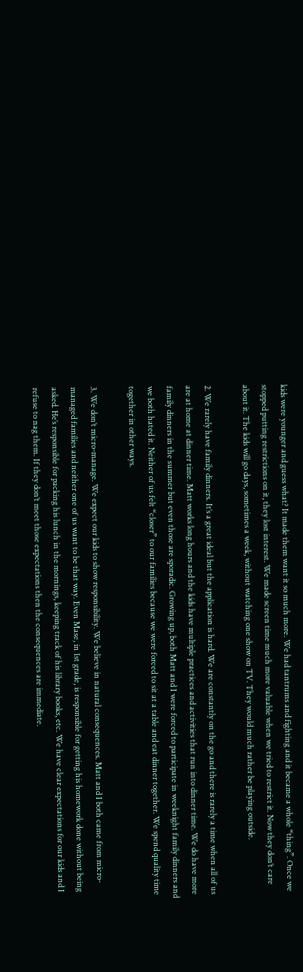kids were younger and guess what? It made them want it so much more. We had tantrums and fighting and it became a whole “thing”. Once we stopped putting restrictions on it, they lost interest. We made screen time much more valuable when we tried to restrict it. Now they don’t care about it. The kids will go days, sometimes a week, without watching one show on TV. They would much rather be playing outside.

2. We rarely have family dinners. It’s a great ideal but the application is hard. We are constantly on the go and there is rarely a time when all of us are at home at dinner time. Matt works long hours and the kids have multiple practices and activities that run into dinner time. We do have more family dinners in the summer but even those are sporadic. Growing up, both Matt and I were forced to participate in weeknight family dinners and we both hated it. Neither of us felt “closer” to our families because we were forced to sit at a table and eat dinner together. We spend quality time together in other ways.

3. We don’t micro-manage. We expect our kids to show responsibility. We believe in natural consequences. Matt and I both came from micro-managed families and neither one of us want to be that way. Even Mase, in 1st grade, is responsible for getting his homework done without being asked. He’s responsible for packing his lunch in the mornings, keeping track of his library books, etc. We have clear expectations for our kids and I refuse to nag them. If they don’t meet those expectations then the consequences are immediate.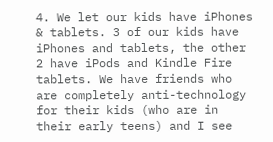4. We let our kids have iPhones & tablets. 3 of our kids have iPhones and tablets, the other 2 have iPods and Kindle Fire tablets. We have friends who are completely anti-technology for their kids (who are in their early teens) and I see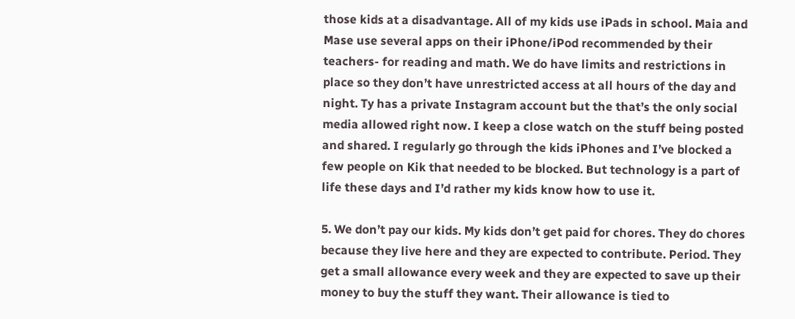those kids at a disadvantage. All of my kids use iPads in school. Maia and Mase use several apps on their iPhone/iPod recommended by their teachers- for reading and math. We do have limits and restrictions in place so they don’t have unrestricted access at all hours of the day and night. Ty has a private Instagram account but the that’s the only social media allowed right now. I keep a close watch on the stuff being posted and shared. I regularly go through the kids iPhones and I’ve blocked a few people on Kik that needed to be blocked. But technology is a part of life these days and I’d rather my kids know how to use it.

5. We don’t pay our kids. My kids don’t get paid for chores. They do chores because they live here and they are expected to contribute. Period. They get a small allowance every week and they are expected to save up their money to buy the stuff they want. Their allowance is tied to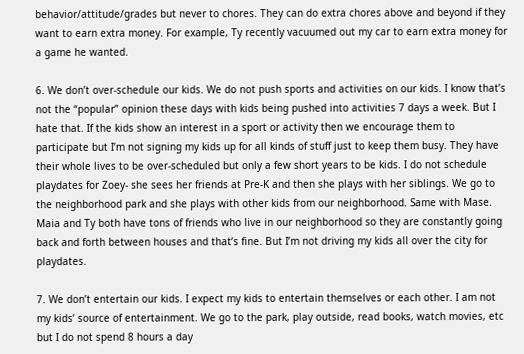behavior/attitude/grades but never to chores. They can do extra chores above and beyond if they want to earn extra money. For example, Ty recently vacuumed out my car to earn extra money for a game he wanted.

6. We don’t over-schedule our kids. We do not push sports and activities on our kids. I know that’s not the “popular” opinion these days with kids being pushed into activities 7 days a week. But I hate that. If the kids show an interest in a sport or activity then we encourage them to participate but I’m not signing my kids up for all kinds of stuff just to keep them busy. They have their whole lives to be over-scheduled but only a few short years to be kids. I do not schedule playdates for Zoey- she sees her friends at Pre-K and then she plays with her siblings. We go to the neighborhood park and she plays with other kids from our neighborhood. Same with Mase. Maia and Ty both have tons of friends who live in our neighborhood so they are constantly going back and forth between houses and that’s fine. But I’m not driving my kids all over the city for playdates.

7. We don’t entertain our kids. I expect my kids to entertain themselves or each other. I am not my kids’ source of entertainment. We go to the park, play outside, read books, watch movies, etc but I do not spend 8 hours a day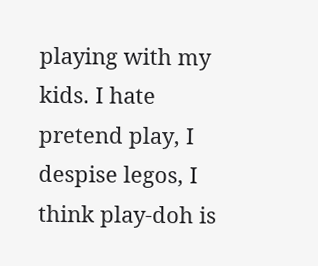playing with my kids. I hate pretend play, I despise legos, I think play-doh is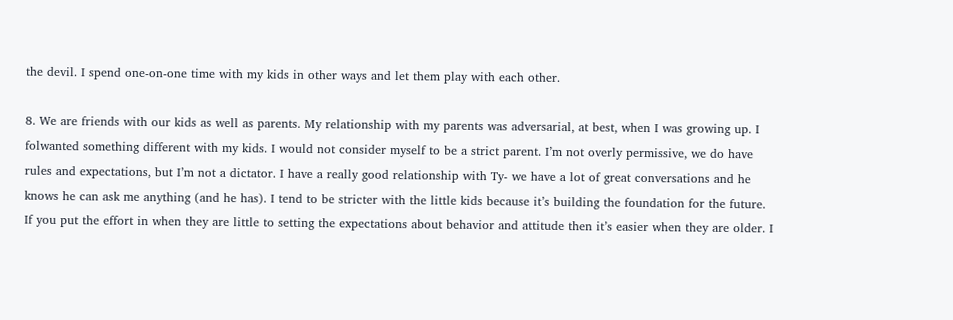the devil. I spend one-on-one time with my kids in other ways and let them play with each other.

8. We are friends with our kids as well as parents. My relationship with my parents was adversarial, at best, when I was growing up. I folwanted something different with my kids. I would not consider myself to be a strict parent. I’m not overly permissive, we do have rules and expectations, but I’m not a dictator. I have a really good relationship with Ty- we have a lot of great conversations and he knows he can ask me anything (and he has). I tend to be stricter with the little kids because it’s building the foundation for the future. If you put the effort in when they are little to setting the expectations about behavior and attitude then it’s easier when they are older. I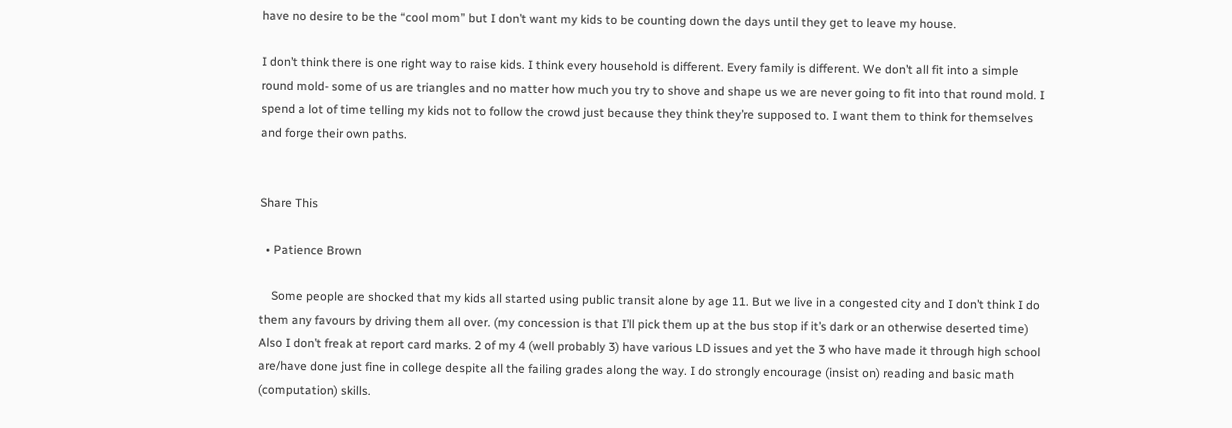have no desire to be the “cool mom” but I don’t want my kids to be counting down the days until they get to leave my house.

I don’t think there is one right way to raise kids. I think every household is different. Every family is different. We don’t all fit into a simple round mold- some of us are triangles and no matter how much you try to shove and shape us we are never going to fit into that round mold. I spend a lot of time telling my kids not to follow the crowd just because they think they’re supposed to. I want them to think for themselves and forge their own paths.


Share This

  • Patience Brown

    Some people are shocked that my kids all started using public transit alone by age 11. But we live in a congested city and I don’t think I do them any favours by driving them all over. (my concession is that I’ll pick them up at the bus stop if it’s dark or an otherwise deserted time) Also I don’t freak at report card marks. 2 of my 4 (well probably 3) have various LD issues and yet the 3 who have made it through high school are/have done just fine in college despite all the failing grades along the way. I do strongly encourage (insist on) reading and basic math (computation) skills.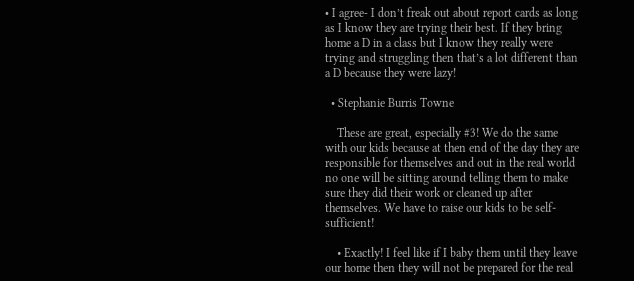• I agree- I don’t freak out about report cards as long as I know they are trying their best. If they bring home a D in a class but I know they really were trying and struggling then that’s a lot different than a D because they were lazy!

  • Stephanie Burris Towne

    These are great, especially #3! We do the same with our kids because at then end of the day they are responsible for themselves and out in the real world no one will be sitting around telling them to make sure they did their work or cleaned up after themselves. We have to raise our kids to be self-sufficient!

    • Exactly! I feel like if I baby them until they leave our home then they will not be prepared for the real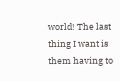world! The last thing I want is them having to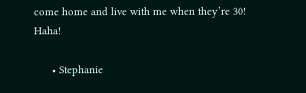come home and live with me when they’re 30! Haha!

      • Stephanie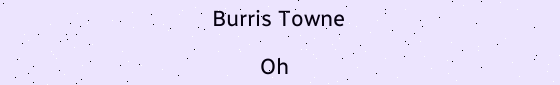Burris Towne

        Oh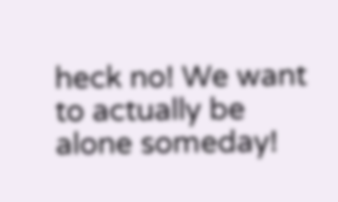heck no! We want to actually be alone someday!